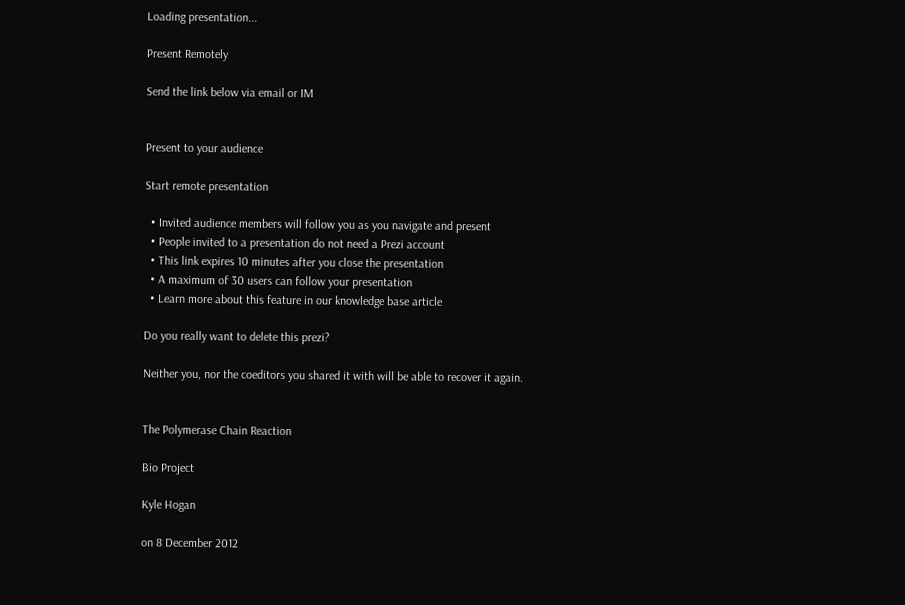Loading presentation...

Present Remotely

Send the link below via email or IM


Present to your audience

Start remote presentation

  • Invited audience members will follow you as you navigate and present
  • People invited to a presentation do not need a Prezi account
  • This link expires 10 minutes after you close the presentation
  • A maximum of 30 users can follow your presentation
  • Learn more about this feature in our knowledge base article

Do you really want to delete this prezi?

Neither you, nor the coeditors you shared it with will be able to recover it again.


The Polymerase Chain Reaction

Bio Project

Kyle Hogan

on 8 December 2012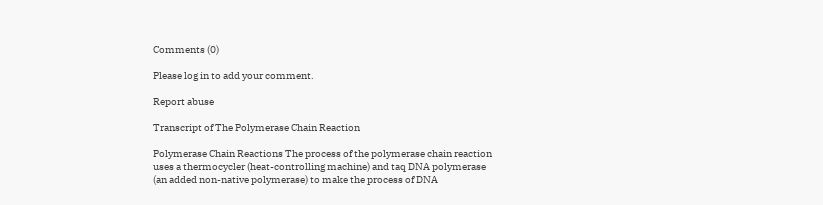Comments (0)

Please log in to add your comment.

Report abuse

Transcript of The Polymerase Chain Reaction

Polymerase Chain Reactions The process of the polymerase chain reaction uses a thermocycler (heat-controlling machine) and taq DNA polymerase (an added non-native polymerase) to make the process of DNA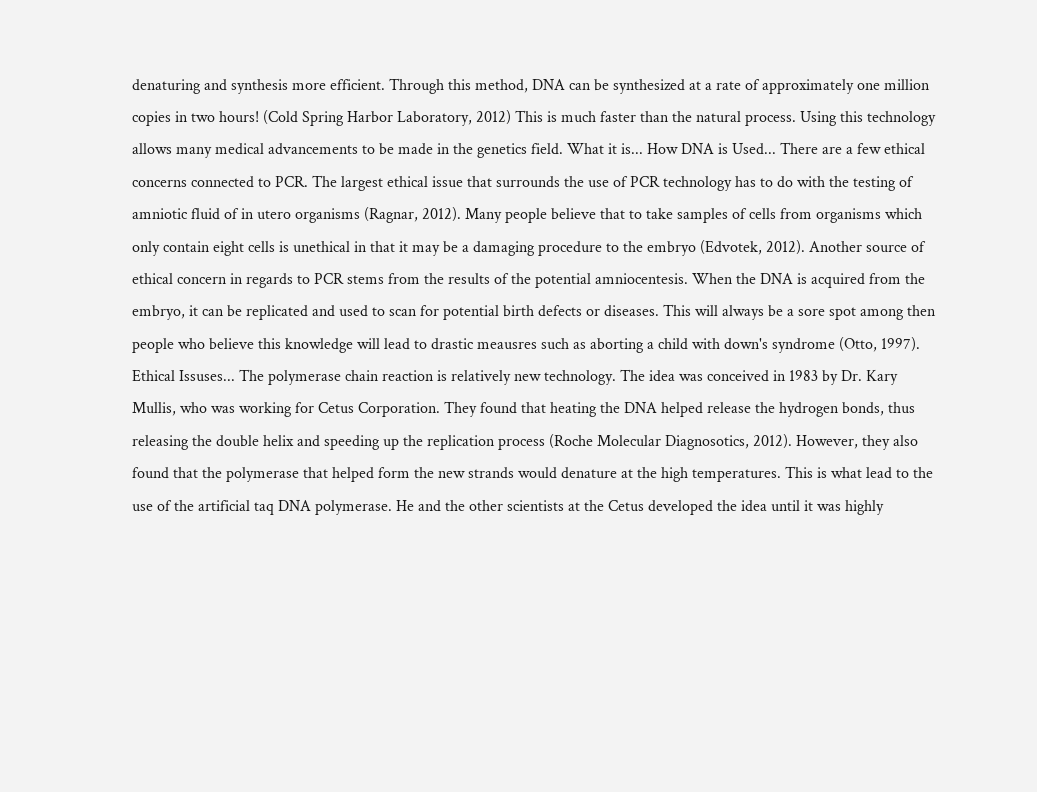denaturing and synthesis more efficient. Through this method, DNA can be synthesized at a rate of approximately one million copies in two hours! (Cold Spring Harbor Laboratory, 2012) This is much faster than the natural process. Using this technology allows many medical advancements to be made in the genetics field. What it is... How DNA is Used... There are a few ethical concerns connected to PCR. The largest ethical issue that surrounds the use of PCR technology has to do with the testing of amniotic fluid of in utero organisms (Ragnar, 2012). Many people believe that to take samples of cells from organisms which only contain eight cells is unethical in that it may be a damaging procedure to the embryo (Edvotek, 2012). Another source of ethical concern in regards to PCR stems from the results of the potential amniocentesis. When the DNA is acquired from the embryo, it can be replicated and used to scan for potential birth defects or diseases. This will always be a sore spot among then people who believe this knowledge will lead to drastic meausres such as aborting a child with down's syndrome (Otto, 1997). Ethical Issuses... The polymerase chain reaction is relatively new technology. The idea was conceived in 1983 by Dr. Kary Mullis, who was working for Cetus Corporation. They found that heating the DNA helped release the hydrogen bonds, thus releasing the double helix and speeding up the replication process (Roche Molecular Diagnosotics, 2012). However, they also found that the polymerase that helped form the new strands would denature at the high temperatures. This is what lead to the use of the artificial taq DNA polymerase. He and the other scientists at the Cetus developed the idea until it was highly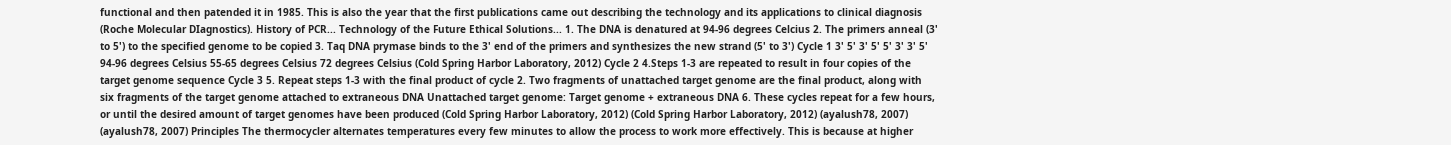functional and then patended it in 1985. This is also the year that the first publications came out describing the technology and its applications to clinical diagnosis (Roche Molecular DIagnostics). History of PCR... Technology of the Future Ethical Solutions... 1. The DNA is denatured at 94-96 degrees Celcius 2. The primers anneal (3' to 5') to the specified genome to be copied 3. Taq DNA prymase binds to the 3' end of the primers and synthesizes the new strand (5' to 3') Cycle 1 3' 5' 3' 5' 5' 3' 3' 5' 94-96 degrees Celsius 55-65 degrees Celsius 72 degrees Celsius (Cold Spring Harbor Laboratory, 2012) Cycle 2 4.Steps 1-3 are repeated to result in four copies of the target genome sequence Cycle 3 5. Repeat steps 1-3 with the final product of cycle 2. Two fragments of unattached target genome are the final product, along with six fragments of the target genome attached to extraneous DNA Unattached target genome: Target genome + extraneous DNA 6. These cycles repeat for a few hours, or until the desired amount of target genomes have been produced (Cold Spring Harbor Laboratory, 2012) (Cold Spring Harbor Laboratory, 2012) (ayalush78, 2007) (ayalush78, 2007) Principles The thermocycler alternates temperatures every few minutes to allow the process to work more effectively. This is because at higher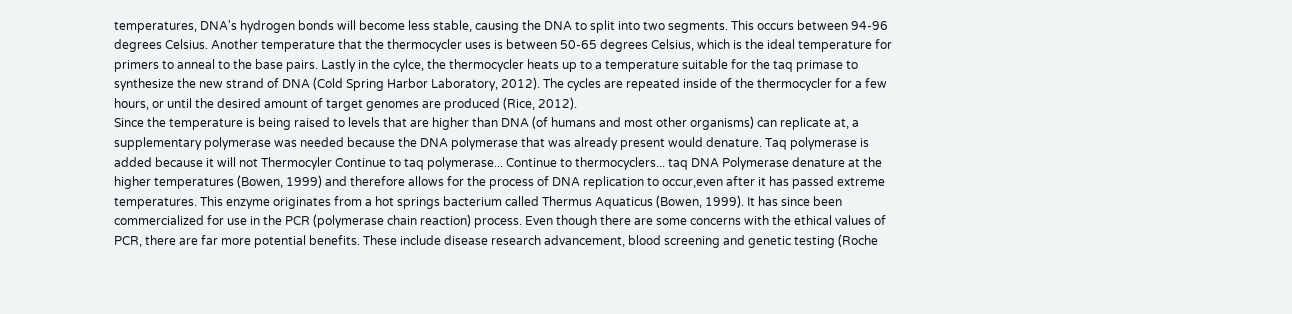temperatures, DNA's hydrogen bonds will become less stable, causing the DNA to split into two segments. This occurs between 94-96 degrees Celsius. Another temperature that the thermocycler uses is between 50-65 degrees Celsius, which is the ideal temperature for primers to anneal to the base pairs. Lastly in the cylce, the thermocycler heats up to a temperature suitable for the taq primase to synthesize the new strand of DNA (Cold Spring Harbor Laboratory, 2012). The cycles are repeated inside of the thermocycler for a few hours, or until the desired amount of target genomes are produced (Rice, 2012).
Since the temperature is being raised to levels that are higher than DNA (of humans and most other organisms) can replicate at, a supplementary polymerase was needed because the DNA polymerase that was already present would denature. Taq polymerase is added because it will not Thermocyler Continue to taq polymerase... Continue to thermocyclers... taq DNA Polymerase denature at the higher temperatures (Bowen, 1999) and therefore allows for the process of DNA replication to occur,even after it has passed extreme temperatures. This enzyme originates from a hot springs bacterium called Thermus Aquaticus (Bowen, 1999). It has since been commercialized for use in the PCR (polymerase chain reaction) process. Even though there are some concerns with the ethical values of PCR, there are far more potential benefits. These include disease research advancement, blood screening and genetic testing (Roche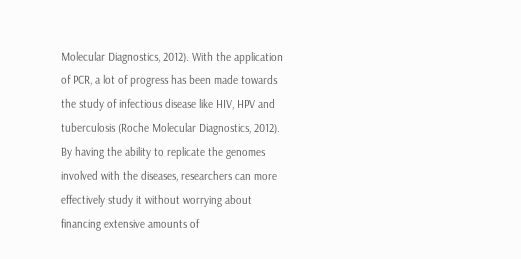Molecular Diagnostics, 2012). With the application of PCR, a lot of progress has been made towards the study of infectious disease like HIV, HPV and tuberculosis (Roche Molecular Diagnostics, 2012). By having the ability to replicate the genomes involved with the diseases, researchers can more effectively study it without worrying about financing extensive amounts of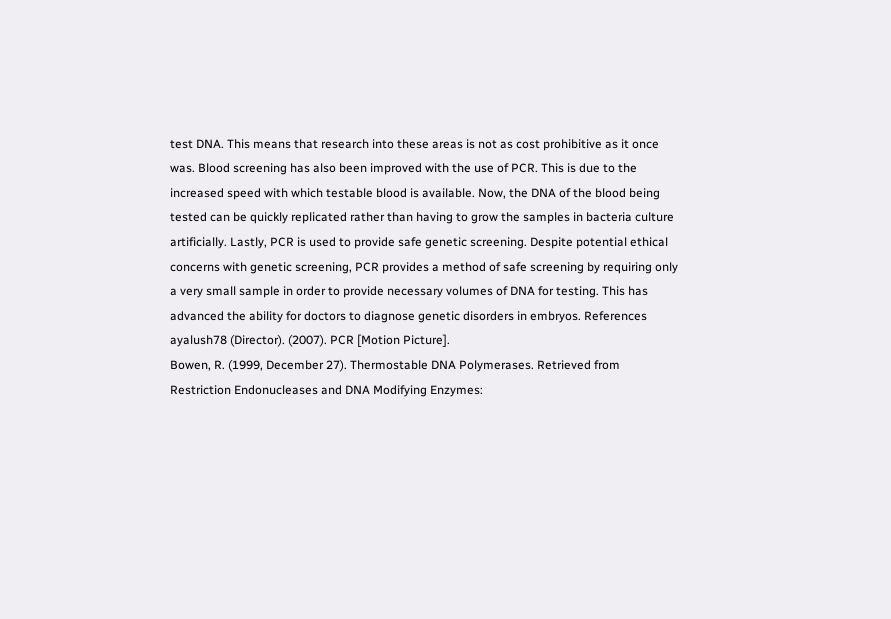test DNA. This means that research into these areas is not as cost prohibitive as it once was. Blood screening has also been improved with the use of PCR. This is due to the increased speed with which testable blood is available. Now, the DNA of the blood being tested can be quickly replicated rather than having to grow the samples in bacteria culture artificially. Lastly, PCR is used to provide safe genetic screening. Despite potential ethical concerns with genetic screening, PCR provides a method of safe screening by requiring only a very small sample in order to provide necessary volumes of DNA for testing. This has advanced the ability for doctors to diagnose genetic disorders in embryos. References
ayalush78 (Director). (2007). PCR [Motion Picture].
Bowen, R. (1999, December 27). Thermostable DNA Polymerases. Retrieved from Restriction Endonucleases and DNA Modifying Enzymes: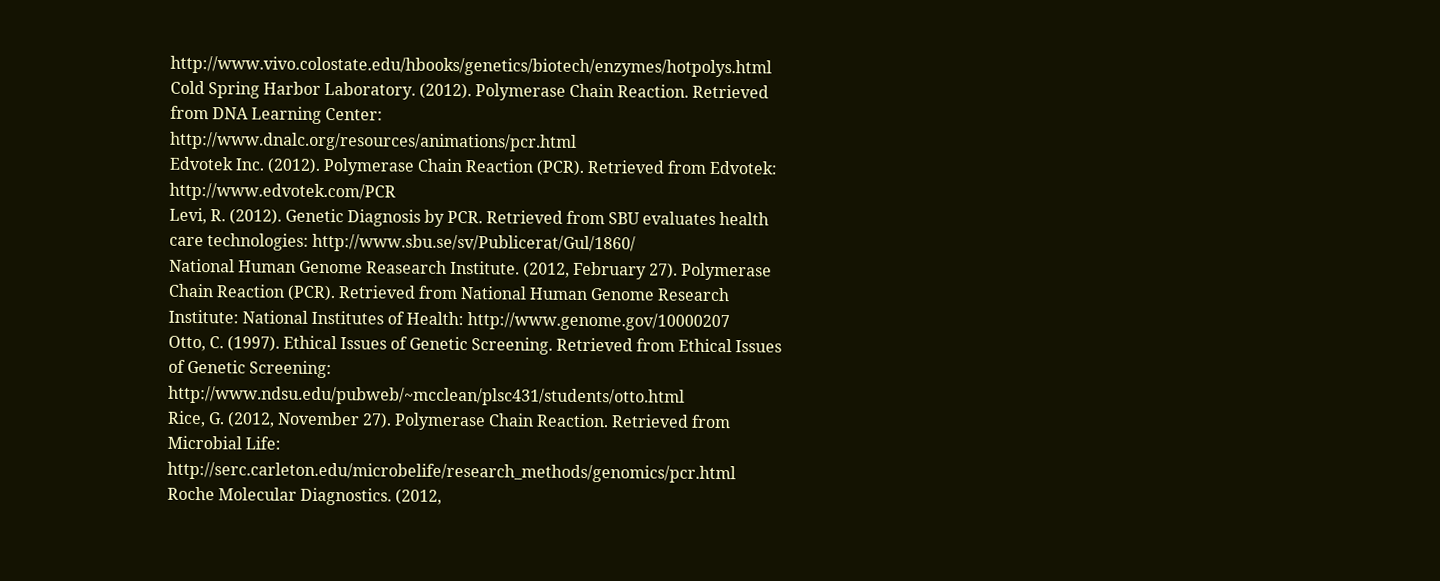http://www.vivo.colostate.edu/hbooks/genetics/biotech/enzymes/hotpolys.html
Cold Spring Harbor Laboratory. (2012). Polymerase Chain Reaction. Retrieved from DNA Learning Center: http://www.dnalc.org/resources/animations/pcr.html
Edvotek Inc. (2012). Polymerase Chain Reaction (PCR). Retrieved from Edvotek: http://www.edvotek.com/PCR
Levi, R. (2012). Genetic Diagnosis by PCR. Retrieved from SBU evaluates health care technologies: http://www.sbu.se/sv/Publicerat/Gul/1860/
National Human Genome Reasearch Institute. (2012, February 27). Polymerase Chain Reaction (PCR). Retrieved from National Human Genome Research Institute: National Institutes of Health: http://www.genome.gov/10000207
Otto, C. (1997). Ethical Issues of Genetic Screening. Retrieved from Ethical Issues of Genetic Screening: http://www.ndsu.edu/pubweb/~mcclean/plsc431/students/otto.html
Rice, G. (2012, November 27). Polymerase Chain Reaction. Retrieved from Microbial Life: http://serc.carleton.edu/microbelife/research_methods/genomics/pcr.html
Roche Molecular Diagnostics. (2012,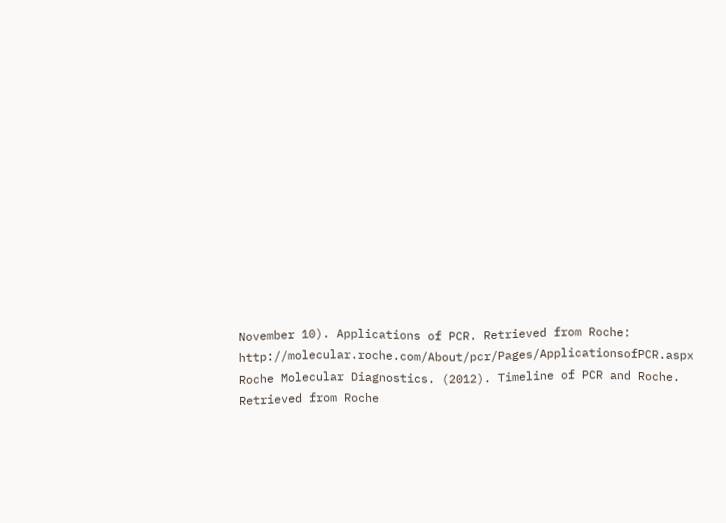November 10). Applications of PCR. Retrieved from Roche: http://molecular.roche.com/About/pcr/Pages/ApplicationsofPCR.aspx
Roche Molecular Diagnostics. (2012). Timeline of PCR and Roche. Retrieved from Roche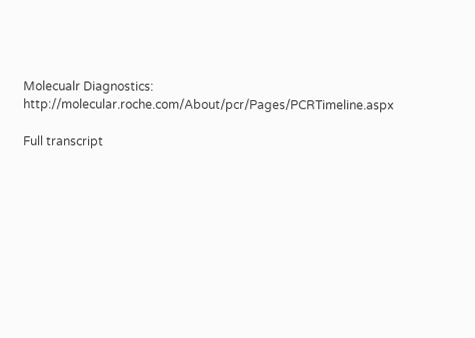Molecualr Diagnostics: http://molecular.roche.com/About/pcr/Pages/PCRTimeline.aspx

Full transcript